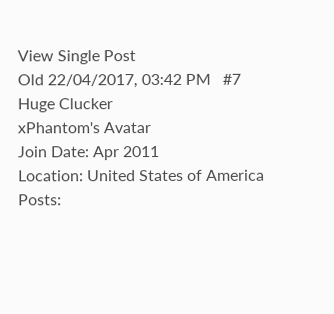View Single Post
Old 22/04/2017, 03:42 PM   #7
Huge Clucker
xPhantom's Avatar
Join Date: Apr 2011
Location: United States of America
Posts: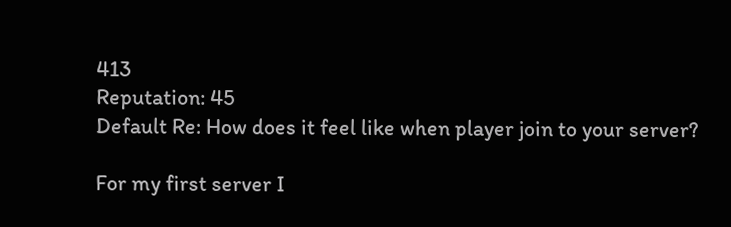413
Reputation: 45
Default Re: How does it feel like when player join to your server?

For my first server I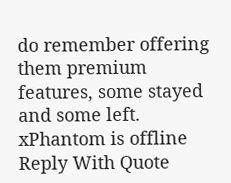do remember offering them premium features, some stayed and some left.
xPhantom is offline   Reply With Quote